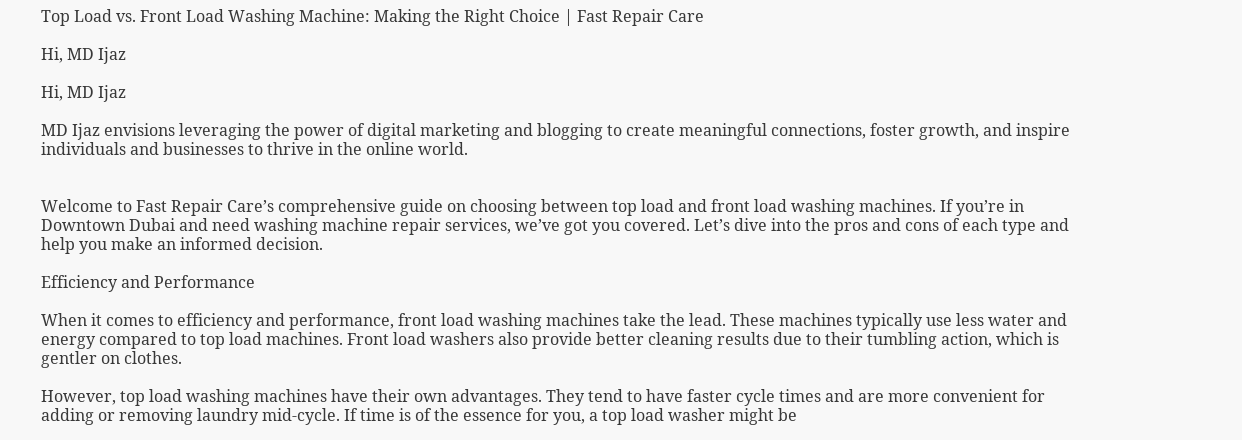Top Load vs. Front Load Washing Machine: Making the Right Choice | Fast Repair Care

Hi, MD Ijaz

Hi, MD Ijaz

MD Ijaz envisions leveraging the power of digital marketing and blogging to create meaningful connections, foster growth, and inspire individuals and businesses to thrive in the online world.


Welcome to Fast Repair Care’s comprehensive guide on choosing between top load and front load washing machines. If you’re in Downtown Dubai and need washing machine repair services, we’ve got you covered. Let’s dive into the pros and cons of each type and help you make an informed decision.

Efficiency and Performance

When it comes to efficiency and performance, front load washing machines take the lead. These machines typically use less water and energy compared to top load machines. Front load washers also provide better cleaning results due to their tumbling action, which is gentler on clothes.

However, top load washing machines have their own advantages. They tend to have faster cycle times and are more convenient for adding or removing laundry mid-cycle. If time is of the essence for you, a top load washer might be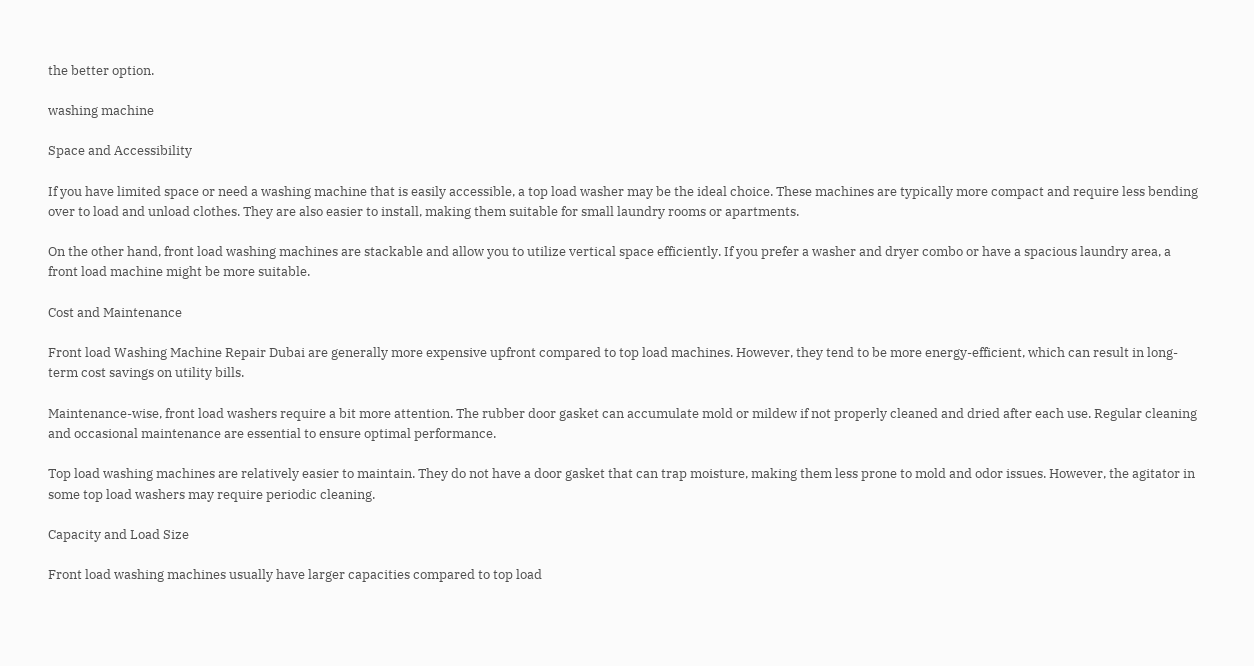the better option.

washing machine

Space and Accessibility

If you have limited space or need a washing machine that is easily accessible, a top load washer may be the ideal choice. These machines are typically more compact and require less bending over to load and unload clothes. They are also easier to install, making them suitable for small laundry rooms or apartments.

On the other hand, front load washing machines are stackable and allow you to utilize vertical space efficiently. If you prefer a washer and dryer combo or have a spacious laundry area, a front load machine might be more suitable.

Cost and Maintenance

Front load Washing Machine Repair Dubai are generally more expensive upfront compared to top load machines. However, they tend to be more energy-efficient, which can result in long-term cost savings on utility bills.

Maintenance-wise, front load washers require a bit more attention. The rubber door gasket can accumulate mold or mildew if not properly cleaned and dried after each use. Regular cleaning and occasional maintenance are essential to ensure optimal performance.

Top load washing machines are relatively easier to maintain. They do not have a door gasket that can trap moisture, making them less prone to mold and odor issues. However, the agitator in some top load washers may require periodic cleaning.

Capacity and Load Size

Front load washing machines usually have larger capacities compared to top load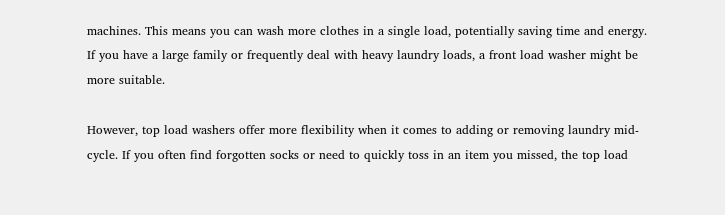machines. This means you can wash more clothes in a single load, potentially saving time and energy. If you have a large family or frequently deal with heavy laundry loads, a front load washer might be more suitable.

However, top load washers offer more flexibility when it comes to adding or removing laundry mid-cycle. If you often find forgotten socks or need to quickly toss in an item you missed, the top load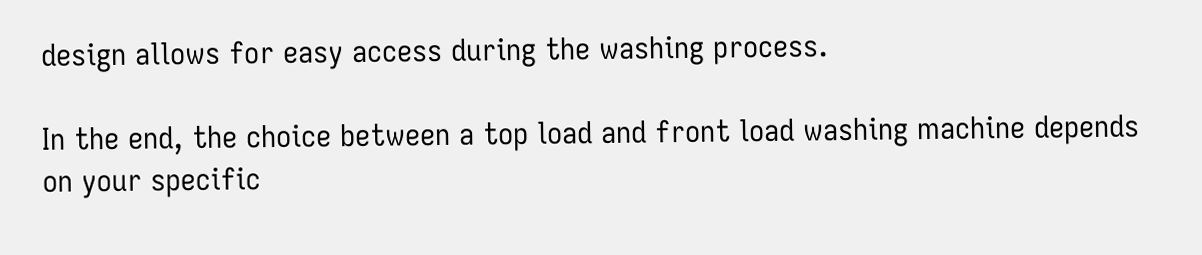design allows for easy access during the washing process.

In the end, the choice between a top load and front load washing machine depends on your specific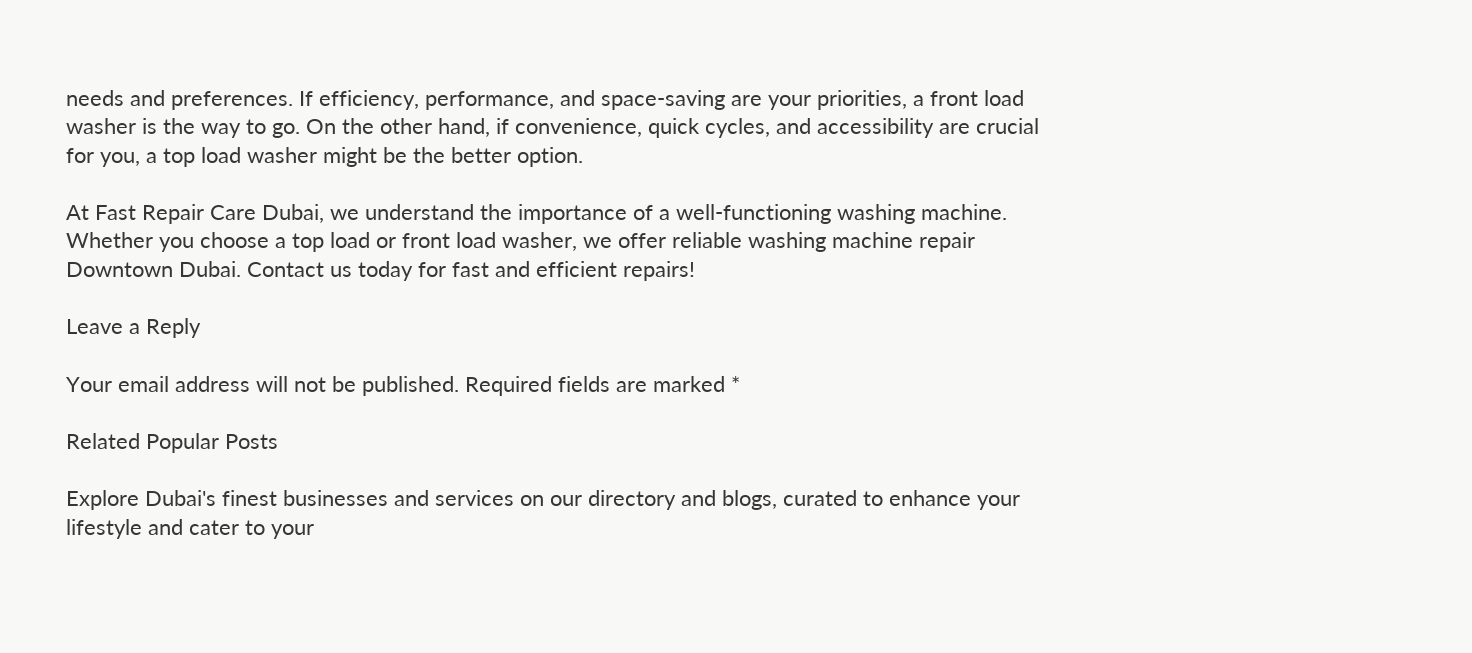needs and preferences. If efficiency, performance, and space-saving are your priorities, a front load washer is the way to go. On the other hand, if convenience, quick cycles, and accessibility are crucial for you, a top load washer might be the better option.

At Fast Repair Care Dubai, we understand the importance of a well-functioning washing machine. Whether you choose a top load or front load washer, we offer reliable washing machine repair Downtown Dubai. Contact us today for fast and efficient repairs!

Leave a Reply

Your email address will not be published. Required fields are marked *

Related Popular Posts

Explore Dubai's finest businesses and services on our directory and blogs, curated to enhance your lifestyle and cater to your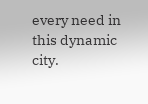every need in this dynamic city.